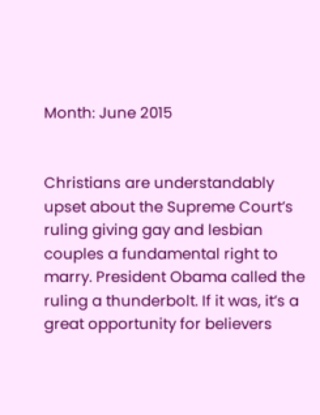Month: June 2015


Christians are understandably upset about the Supreme Court’s ruling giving gay and lesbian couples a fundamental right to marry. President Obama called the ruling a thunderbolt. If it was, it’s a great opportunity for believers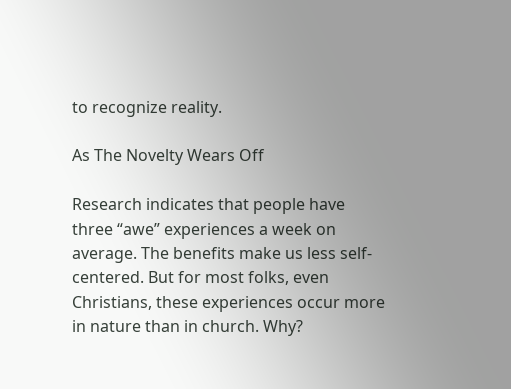to recognize reality.

As The Novelty Wears Off

Research indicates that people have three “awe” experiences a week on average. The benefits make us less self-centered. But for most folks, even Christians, these experiences occur more in nature than in church. Why?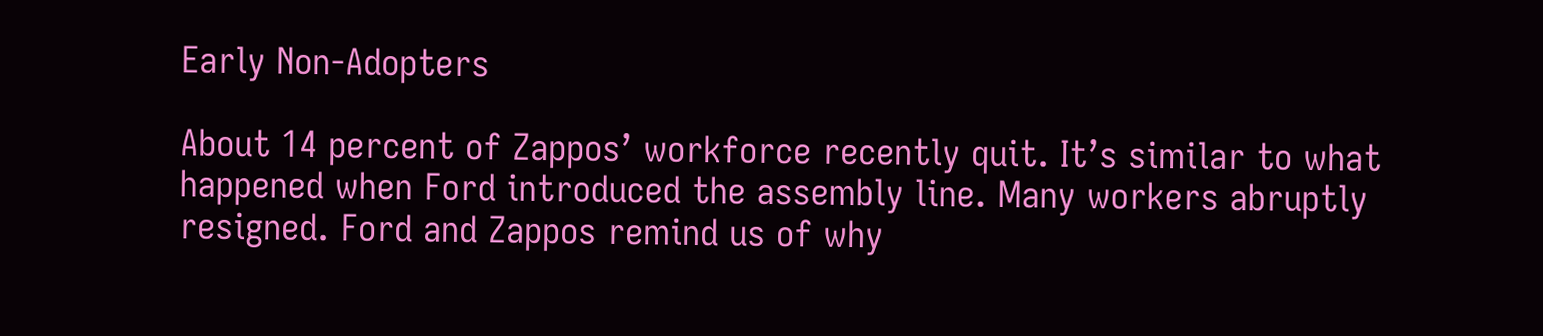Early Non-Adopters

About 14 percent of Zappos’ workforce recently quit. It’s similar to what happened when Ford introduced the assembly line. Many workers abruptly resigned. Ford and Zappos remind us of why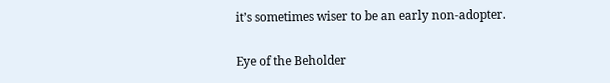it’s sometimes wiser to be an early non-adopter.

Eye of the Beholder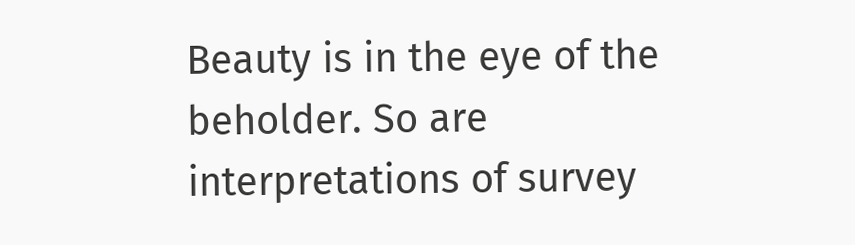Beauty is in the eye of the beholder. So are interpretations of survey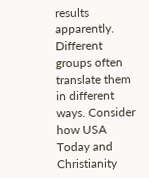results apparently. Different groups often translate them in different ways. Consider how USA Today and Christianity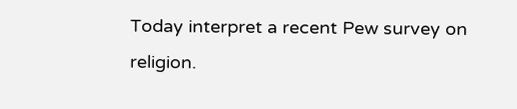Today interpret a recent Pew survey on religion.